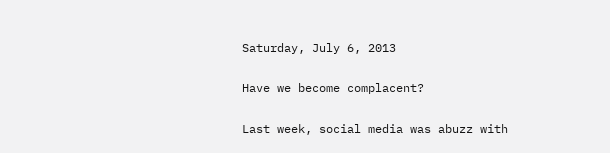Saturday, July 6, 2013

Have we become complacent?

Last week, social media was abuzz with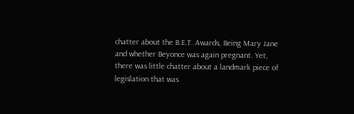chatter about the B.E.T. Awards, Being Mary Jane and whether Beyonce was again pregnant. Yet, there was little chatter about a landmark piece of legislation that was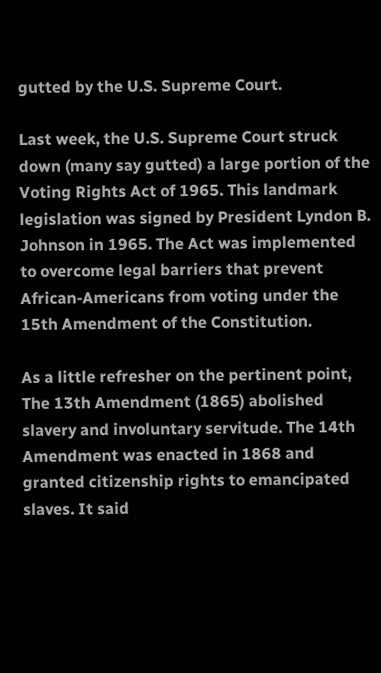gutted by the U.S. Supreme Court.

Last week, the U.S. Supreme Court struck down (many say gutted) a large portion of the Voting Rights Act of 1965. This landmark legislation was signed by President Lyndon B. Johnson in 1965. The Act was implemented to overcome legal barriers that prevent African-Americans from voting under the 15th Amendment of the Constitution.

As a little refresher on the pertinent point, The 13th Amendment (1865) abolished slavery and involuntary servitude. The 14th Amendment was enacted in 1868 and granted citizenship rights to emancipated slaves. It said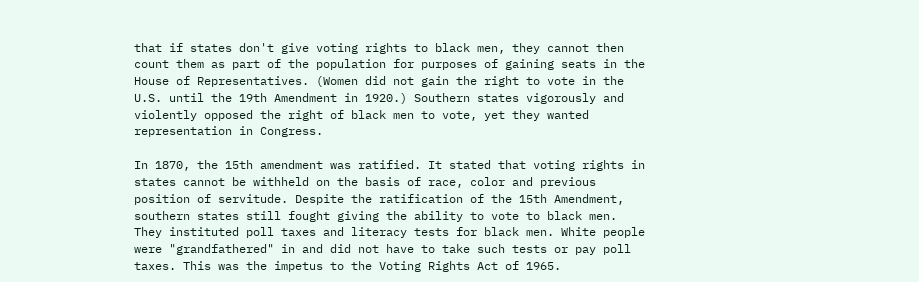that if states don't give voting rights to black men, they cannot then count them as part of the population for purposes of gaining seats in the House of Representatives. (Women did not gain the right to vote in the U.S. until the 19th Amendment in 1920.) Southern states vigorously and violently opposed the right of black men to vote, yet they wanted representation in Congress.

In 1870, the 15th amendment was ratified. It stated that voting rights in states cannot be withheld on the basis of race, color and previous position of servitude. Despite the ratification of the 15th Amendment, southern states still fought giving the ability to vote to black men. They instituted poll taxes and literacy tests for black men. White people were "grandfathered" in and did not have to take such tests or pay poll taxes. This was the impetus to the Voting Rights Act of 1965.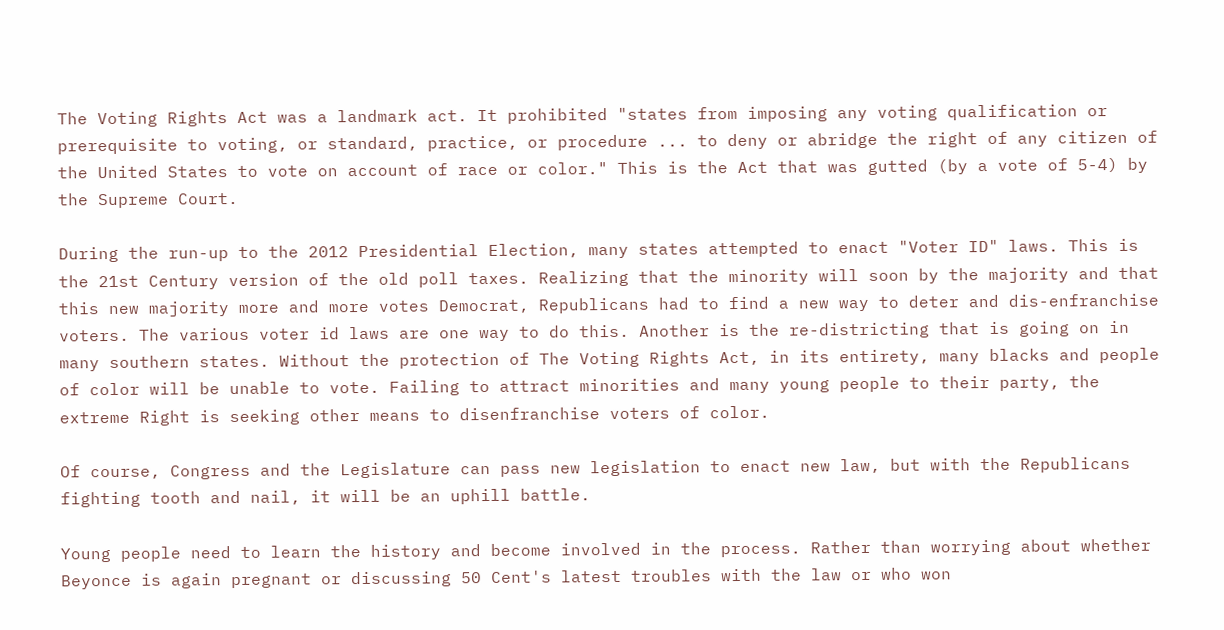The Voting Rights Act was a landmark act. It prohibited "states from imposing any voting qualification or prerequisite to voting, or standard, practice, or procedure ... to deny or abridge the right of any citizen of the United States to vote on account of race or color." This is the Act that was gutted (by a vote of 5-4) by the Supreme Court.

During the run-up to the 2012 Presidential Election, many states attempted to enact "Voter ID" laws. This is the 21st Century version of the old poll taxes. Realizing that the minority will soon by the majority and that this new majority more and more votes Democrat, Republicans had to find a new way to deter and dis-enfranchise voters. The various voter id laws are one way to do this. Another is the re-districting that is going on in many southern states. Without the protection of The Voting Rights Act, in its entirety, many blacks and people of color will be unable to vote. Failing to attract minorities and many young people to their party, the extreme Right is seeking other means to disenfranchise voters of color.

Of course, Congress and the Legislature can pass new legislation to enact new law, but with the Republicans fighting tooth and nail, it will be an uphill battle.

Young people need to learn the history and become involved in the process. Rather than worrying about whether Beyonce is again pregnant or discussing 50 Cent's latest troubles with the law or who won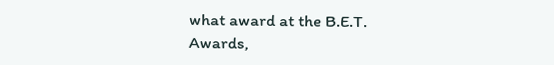what award at the B.E.T. Awards,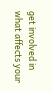get involved in what affects your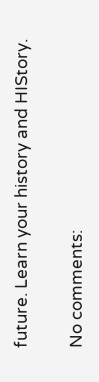future. Learn your history and HIStory.

No comments: